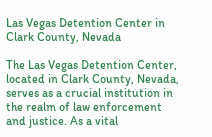Las Vegas Detention Center in Clark County, Nevada

The Las Vegas Detention Center, located in Clark County, Nevada, serves as a crucial institution in the realm of law enforcement and justice. As a vital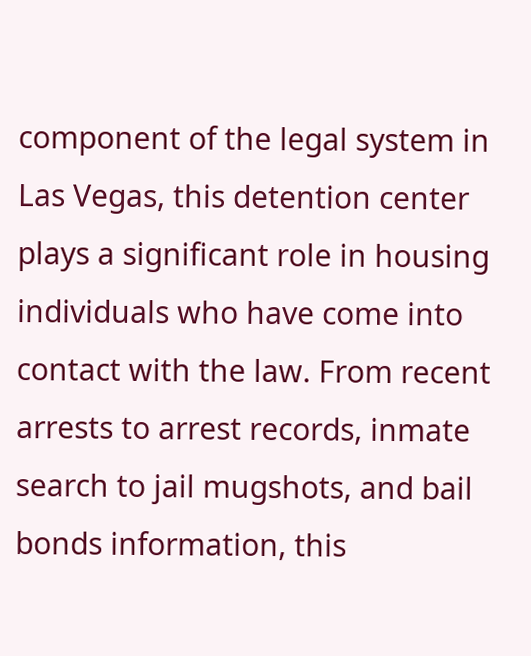component of the legal system in Las Vegas, this detention center plays a significant role in housing individuals who have come into contact with the law. From recent arrests to arrest records, inmate search to jail mugshots, and bail bonds information, this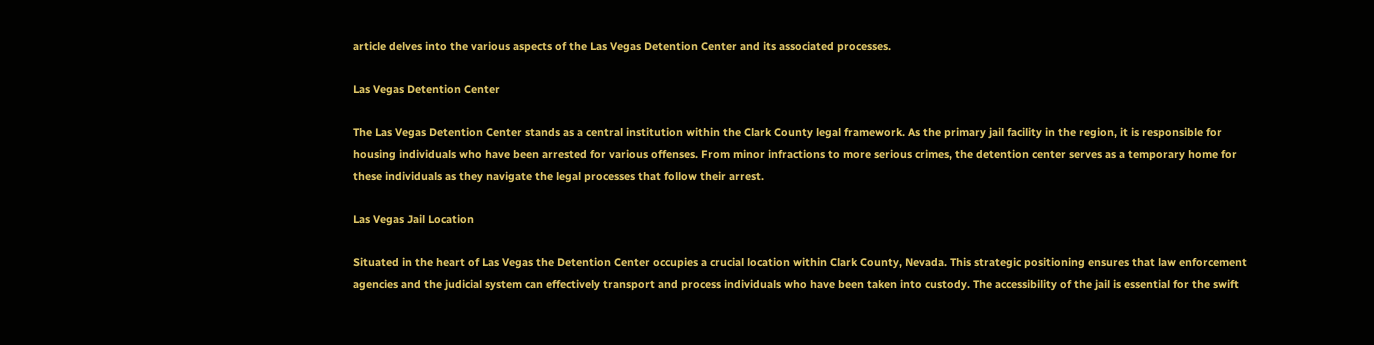article delves into the various aspects of the Las Vegas Detention Center and its associated processes.

Las Vegas Detention Center

The Las Vegas Detention Center stands as a central institution within the Clark County legal framework. As the primary jail facility in the region, it is responsible for housing individuals who have been arrested for various offenses. From minor infractions to more serious crimes, the detention center serves as a temporary home for these individuals as they navigate the legal processes that follow their arrest.

Las Vegas Jail Location

Situated in the heart of Las Vegas the Detention Center occupies a crucial location within Clark County, Nevada. This strategic positioning ensures that law enforcement agencies and the judicial system can effectively transport and process individuals who have been taken into custody. The accessibility of the jail is essential for the swift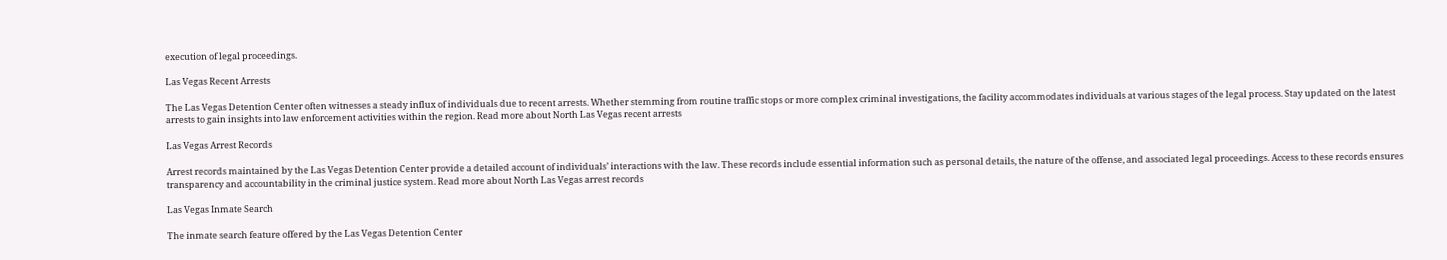execution of legal proceedings.

Las Vegas Recent Arrests

The Las Vegas Detention Center often witnesses a steady influx of individuals due to recent arrests. Whether stemming from routine traffic stops or more complex criminal investigations, the facility accommodates individuals at various stages of the legal process. Stay updated on the latest arrests to gain insights into law enforcement activities within the region. Read more about North Las Vegas recent arrests

Las Vegas Arrest Records

Arrest records maintained by the Las Vegas Detention Center provide a detailed account of individuals’ interactions with the law. These records include essential information such as personal details, the nature of the offense, and associated legal proceedings. Access to these records ensures transparency and accountability in the criminal justice system. Read more about North Las Vegas arrest records

Las Vegas Inmate Search

The inmate search feature offered by the Las Vegas Detention Center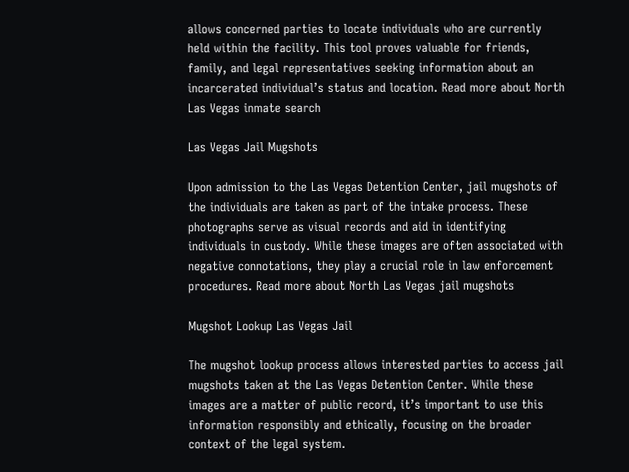allows concerned parties to locate individuals who are currently held within the facility. This tool proves valuable for friends, family, and legal representatives seeking information about an incarcerated individual’s status and location. Read more about North Las Vegas inmate search

Las Vegas Jail Mugshots

Upon admission to the Las Vegas Detention Center, jail mugshots of the individuals are taken as part of the intake process. These photographs serve as visual records and aid in identifying individuals in custody. While these images are often associated with negative connotations, they play a crucial role in law enforcement procedures. Read more about North Las Vegas jail mugshots

Mugshot Lookup Las Vegas Jail

The mugshot lookup process allows interested parties to access jail mugshots taken at the Las Vegas Detention Center. While these images are a matter of public record, it’s important to use this information responsibly and ethically, focusing on the broader context of the legal system.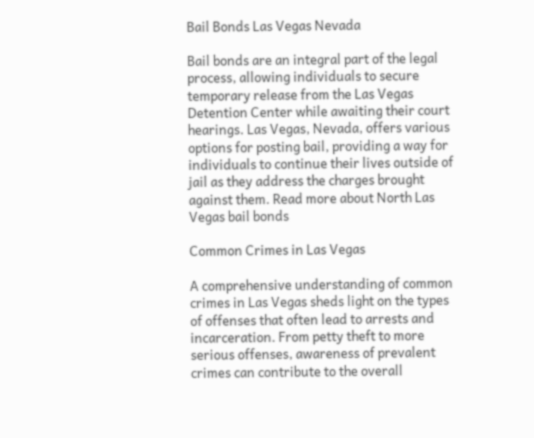Bail Bonds Las Vegas Nevada

Bail bonds are an integral part of the legal process, allowing individuals to secure temporary release from the Las Vegas Detention Center while awaiting their court hearings. Las Vegas, Nevada, offers various options for posting bail, providing a way for individuals to continue their lives outside of jail as they address the charges brought against them. Read more about North Las Vegas bail bonds

Common Crimes in Las Vegas

A comprehensive understanding of common crimes in Las Vegas sheds light on the types of offenses that often lead to arrests and incarceration. From petty theft to more serious offenses, awareness of prevalent crimes can contribute to the overall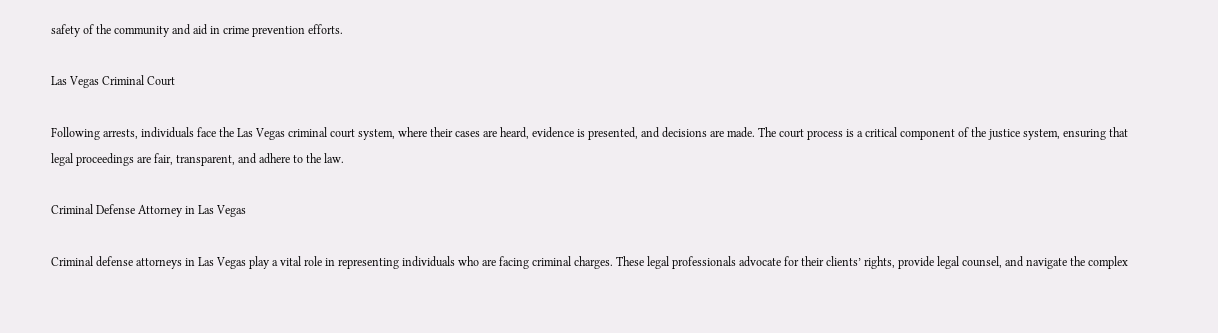safety of the community and aid in crime prevention efforts.

Las Vegas Criminal Court

Following arrests, individuals face the Las Vegas criminal court system, where their cases are heard, evidence is presented, and decisions are made. The court process is a critical component of the justice system, ensuring that legal proceedings are fair, transparent, and adhere to the law.

Criminal Defense Attorney in Las Vegas

Criminal defense attorneys in Las Vegas play a vital role in representing individuals who are facing criminal charges. These legal professionals advocate for their clients’ rights, provide legal counsel, and navigate the complex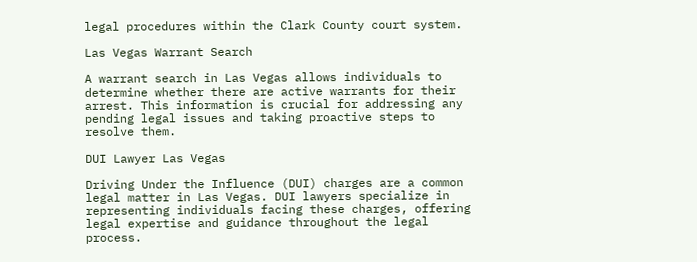legal procedures within the Clark County court system.

Las Vegas Warrant Search

A warrant search in Las Vegas allows individuals to determine whether there are active warrants for their arrest. This information is crucial for addressing any pending legal issues and taking proactive steps to resolve them.

DUI Lawyer Las Vegas

Driving Under the Influence (DUI) charges are a common legal matter in Las Vegas. DUI lawyers specialize in representing individuals facing these charges, offering legal expertise and guidance throughout the legal process.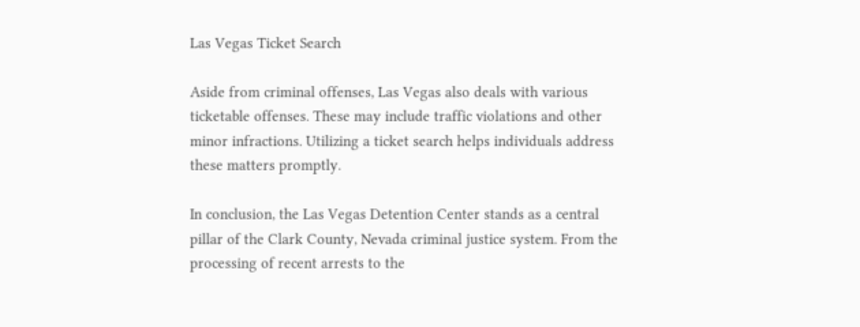Las Vegas Ticket Search

Aside from criminal offenses, Las Vegas also deals with various ticketable offenses. These may include traffic violations and other minor infractions. Utilizing a ticket search helps individuals address these matters promptly.

In conclusion, the Las Vegas Detention Center stands as a central pillar of the Clark County, Nevada criminal justice system. From the processing of recent arrests to the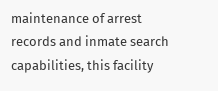maintenance of arrest records and inmate search capabilities, this facility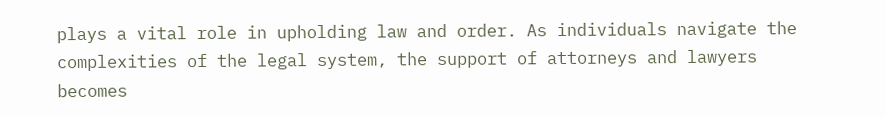plays a vital role in upholding law and order. As individuals navigate the complexities of the legal system, the support of attorneys and lawyers becomes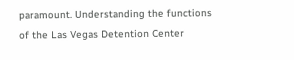paramount. Understanding the functions of the Las Vegas Detention Center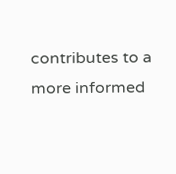contributes to a more informed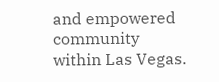and empowered community within Las Vegas.